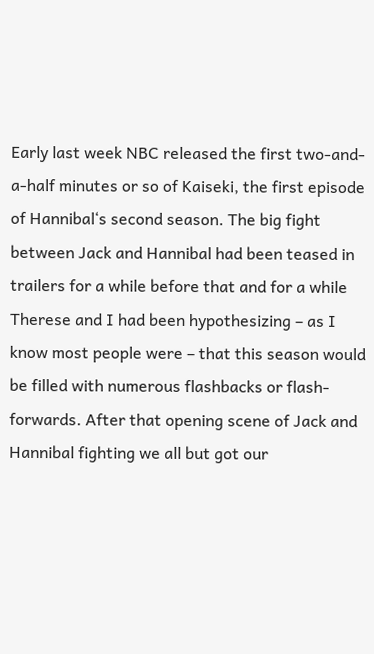Early last week NBC released the first two-and-a-half minutes or so of Kaiseki, the first episode of Hannibal‘s second season. The big fight between Jack and Hannibal had been teased in trailers for a while before that and for a while Therese and I had been hypothesizing – as I know most people were – that this season would be filled with numerous flashbacks or flash-forwards. After that opening scene of Jack and Hannibal fighting we all but got our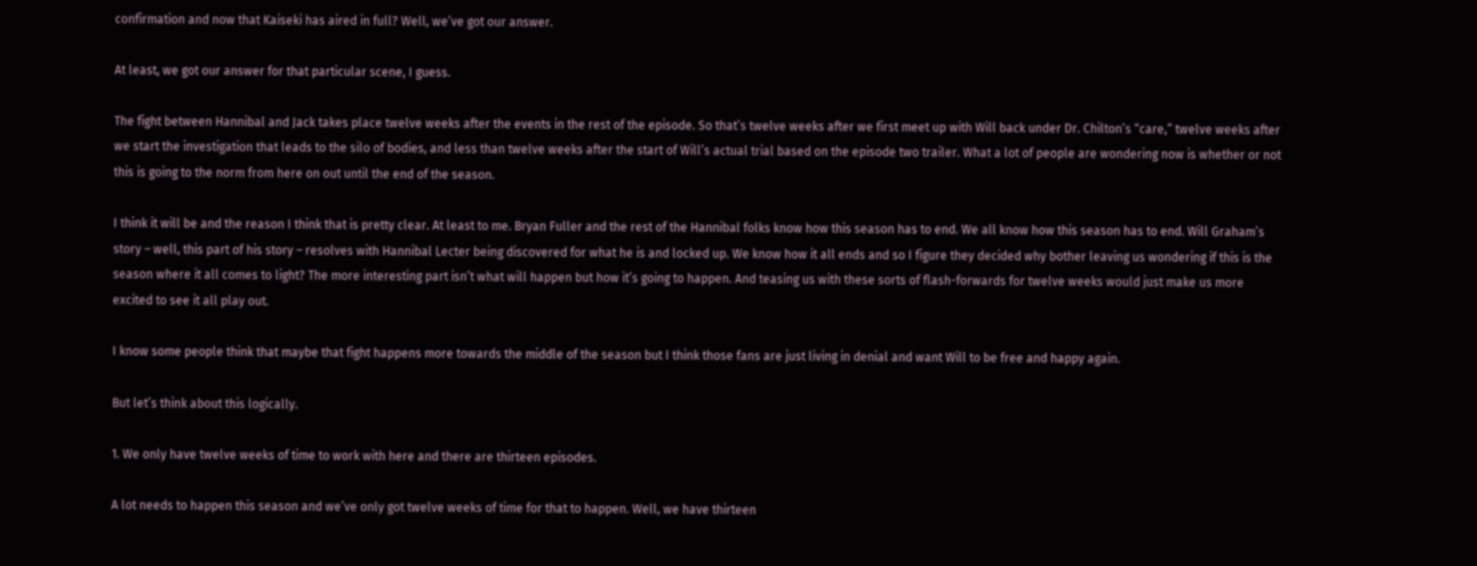confirmation and now that Kaiseki has aired in full? Well, we’ve got our answer.

At least, we got our answer for that particular scene, I guess.

The fight between Hannibal and Jack takes place twelve weeks after the events in the rest of the episode. So that’s twelve weeks after we first meet up with Will back under Dr. Chilton’s “care,” twelve weeks after we start the investigation that leads to the silo of bodies, and less than twelve weeks after the start of Will’s actual trial based on the episode two trailer. What a lot of people are wondering now is whether or not this is going to the norm from here on out until the end of the season.

I think it will be and the reason I think that is pretty clear. At least to me. Bryan Fuller and the rest of the Hannibal folks know how this season has to end. We all know how this season has to end. Will Graham’s story – well, this part of his story – resolves with Hannibal Lecter being discovered for what he is and locked up. We know how it all ends and so I figure they decided why bother leaving us wondering if this is the season where it all comes to light? The more interesting part isn’t what will happen but how it’s going to happen. And teasing us with these sorts of flash-forwards for twelve weeks would just make us more excited to see it all play out.

I know some people think that maybe that fight happens more towards the middle of the season but I think those fans are just living in denial and want Will to be free and happy again.

But let’s think about this logically.

1. We only have twelve weeks of time to work with here and there are thirteen episodes.

A lot needs to happen this season and we’ve only got twelve weeks of time for that to happen. Well, we have thirteen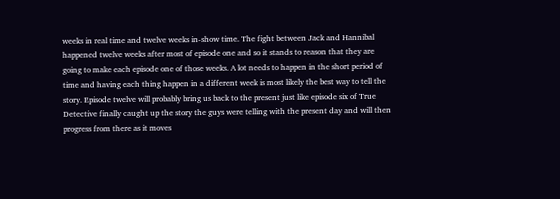weeks in real time and twelve weeks in-show time. The fight between Jack and Hannibal happened twelve weeks after most of episode one and so it stands to reason that they are going to make each episode one of those weeks. A lot needs to happen in the short period of time and having each thing happen in a different week is most likely the best way to tell the story. Episode twelve will probably bring us back to the present just like episode six of True Detective finally caught up the story the guys were telling with the present day and will then progress from there as it moves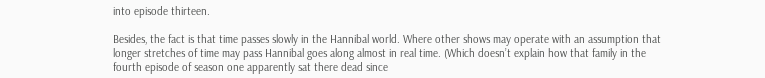into episode thirteen.

Besides, the fact is that time passes slowly in the Hannibal world. Where other shows may operate with an assumption that longer stretches of time may pass Hannibal goes along almost in real time. (Which doesn’t explain how that family in the fourth episode of season one apparently sat there dead since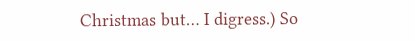Christmas but… I digress.) So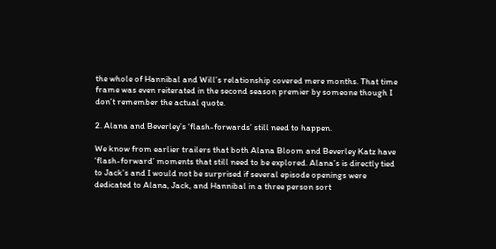the whole of Hannibal and Will’s relationship covered mere months. That time frame was even reiterated in the second season premier by someone though I don’t remember the actual quote.

2. Alana and Beverley’s ‘flash-forwards’ still need to happen.

We know from earlier trailers that both Alana Bloom and Beverley Katz have ‘flash-forward’ moments that still need to be explored. Alana’s is directly tied to Jack’s and I would not be surprised if several episode openings were dedicated to Alana, Jack, and Hannibal in a three person sort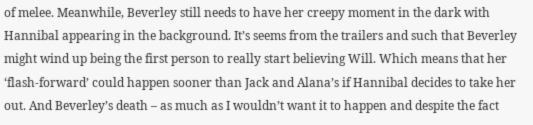of melee. Meanwhile, Beverley still needs to have her creepy moment in the dark with Hannibal appearing in the background. It’s seems from the trailers and such that Beverley might wind up being the first person to really start believing Will. Which means that her ‘flash-forward’ could happen sooner than Jack and Alana’s if Hannibal decides to take her out. And Beverley’s death – as much as I wouldn’t want it to happen and despite the fact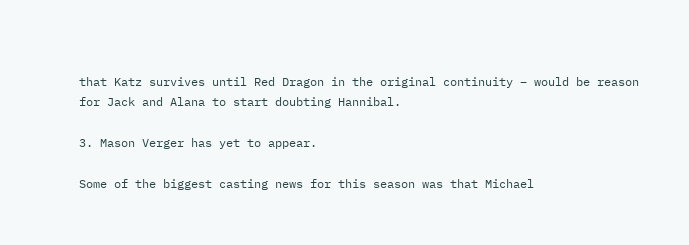that Katz survives until Red Dragon in the original continuity – would be reason for Jack and Alana to start doubting Hannibal.

3. Mason Verger has yet to appear.

Some of the biggest casting news for this season was that Michael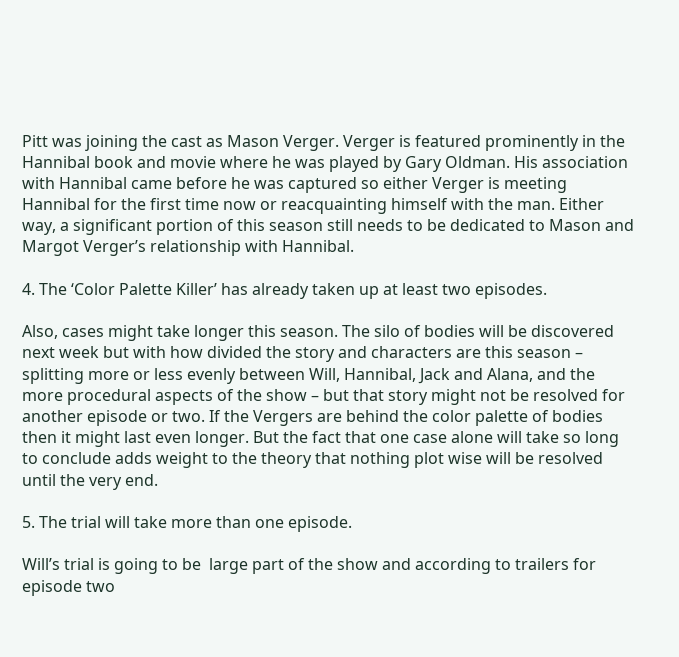Pitt was joining the cast as Mason Verger. Verger is featured prominently in the Hannibal book and movie where he was played by Gary Oldman. His association with Hannibal came before he was captured so either Verger is meeting Hannibal for the first time now or reacquainting himself with the man. Either way, a significant portion of this season still needs to be dedicated to Mason and Margot Verger’s relationship with Hannibal.

4. The ‘Color Palette Killer’ has already taken up at least two episodes.

Also, cases might take longer this season. The silo of bodies will be discovered next week but with how divided the story and characters are this season – splitting more or less evenly between Will, Hannibal, Jack and Alana, and the more procedural aspects of the show – but that story might not be resolved for another episode or two. If the Vergers are behind the color palette of bodies then it might last even longer. But the fact that one case alone will take so long to conclude adds weight to the theory that nothing plot wise will be resolved until the very end.

5. The trial will take more than one episode.

Will’s trial is going to be  large part of the show and according to trailers for episode two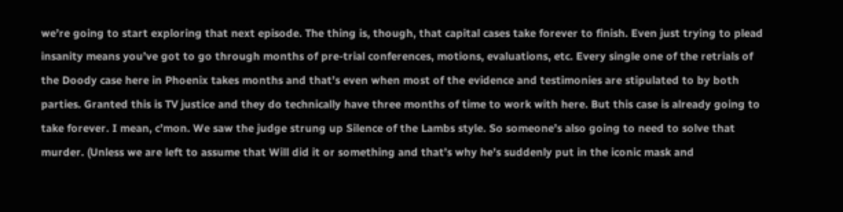we’re going to start exploring that next episode. The thing is, though, that capital cases take forever to finish. Even just trying to plead insanity means you’ve got to go through months of pre-trial conferences, motions, evaluations, etc. Every single one of the retrials of the Doody case here in Phoenix takes months and that’s even when most of the evidence and testimonies are stipulated to by both parties. Granted this is TV justice and they do technically have three months of time to work with here. But this case is already going to take forever. I mean, c’mon. We saw the judge strung up Silence of the Lambs style. So someone’s also going to need to solve that murder. (Unless we are left to assume that Will did it or something and that’s why he’s suddenly put in the iconic mask and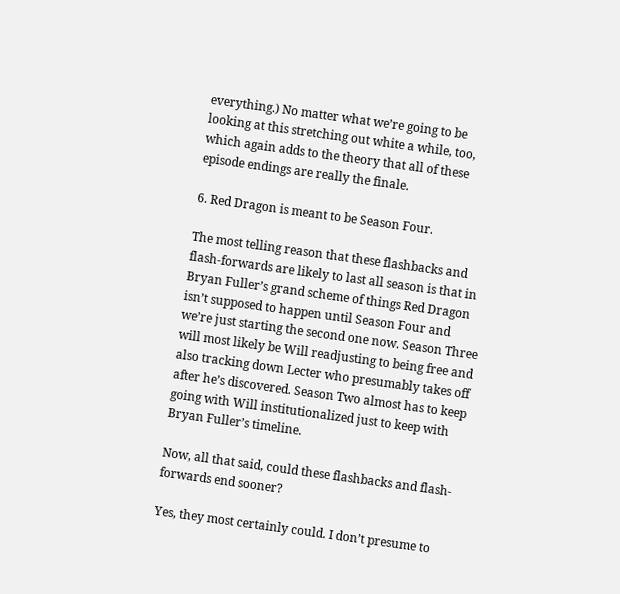everything.) No matter what we’re going to be looking at this stretching out white a while, too, which again adds to the theory that all of these episode endings are really the finale.

6. Red Dragon is meant to be Season Four.

The most telling reason that these flashbacks and flash-forwards are likely to last all season is that in Bryan Fuller’s grand scheme of things Red Dragon isn’t supposed to happen until Season Four and we’re just starting the second one now. Season Three will most likely be Will readjusting to being free and also tracking down Lecter who presumably takes off after he’s discovered. Season Two almost has to keep going with Will institutionalized just to keep with Bryan Fuller’s timeline.

Now, all that said, could these flashbacks and flash-forwards end sooner?

Yes, they most certainly could. I don’t presume to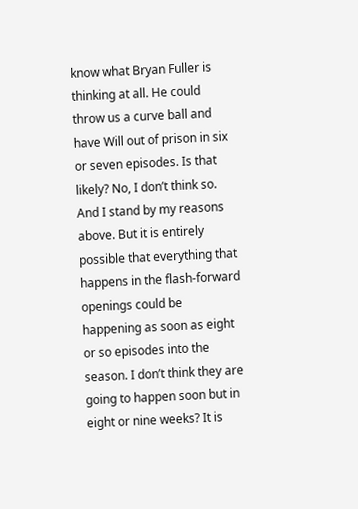know what Bryan Fuller is thinking at all. He could throw us a curve ball and have Will out of prison in six or seven episodes. Is that likely? No, I don’t think so. And I stand by my reasons above. But it is entirely possible that everything that happens in the flash-forward openings could be happening as soon as eight or so episodes into the season. I don’t think they are going to happen soon but in eight or nine weeks? It is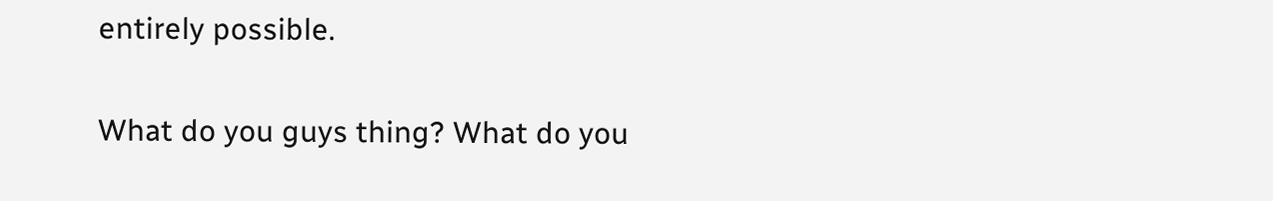entirely possible.

What do you guys thing? What do you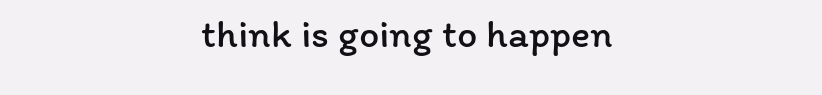think is going to happen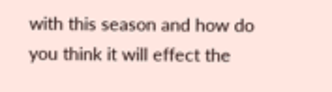with this season and how do you think it will effect the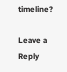timeline?

Leave a Reply